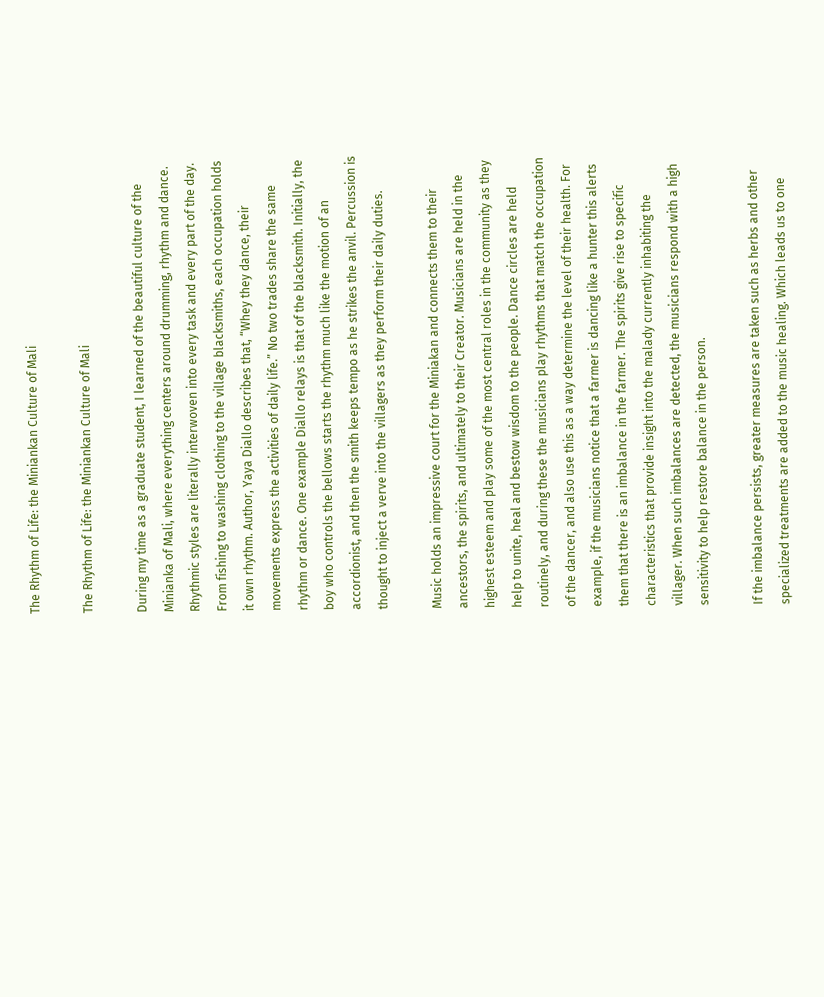The Rhythm of Life: the Miniankan Culture of Mali

The Rhythm of Life: the Miniankan Culture of Mali

During my time as a graduate student, I learned of the beautiful culture of the Minianka of Mali, where everything centers around drumming, rhythm and dance. Rhythmic styles are literally interwoven into every task and every part of the day. From fishing to washing clothing to the village blacksmiths, each occupation holds it own rhythm. Author, Yaya Diallo describes that, “Whey they dance, their movements express the activities of daily life.” No two trades share the same rhythm or dance. One example Diallo relays is that of the blacksmith. Initially, the boy who controls the bellows starts the rhythm much like the motion of an accordionist, and then the smith keeps tempo as he strikes the anvil. Percussion is thought to inject a verve into the villagers as they perform their daily duties.

Music holds an impressive court for the Miniakan and connects them to their ancestors, the spirits, and ultimately to their Creator. Musicians are held in the highest esteem and play some of the most central roles in the community as they help to unite, heal and bestow wisdom to the people. Dance circles are held routinely, and during these the musicians play rhythms that match the occupation of the dancer, and also use this as a way determine the level of their health. For example, if the musicians notice that a farmer is dancing like a hunter this alerts them that there is an imbalance in the farmer. The spirits give rise to specific characteristics that provide insight into the malady currently inhabiting the villager. When such imbalances are detected, the musicians respond with a high sensitivity to help restore balance in the person.

If the imbalance persists, greater measures are taken such as herbs and other specialized treatments are added to the music healing. Which leads us to one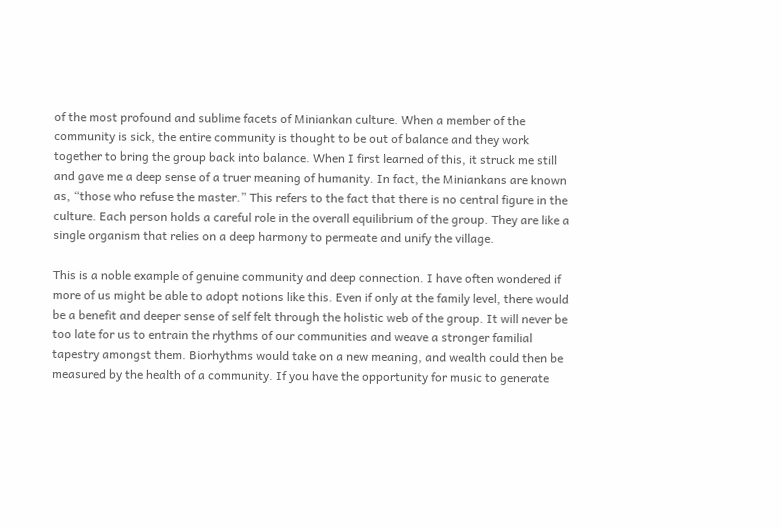of the most profound and sublime facets of Miniankan culture. When a member of the community is sick, the entire community is thought to be out of balance and they work together to bring the group back into balance. When I first learned of this, it struck me still and gave me a deep sense of a truer meaning of humanity. In fact, the Miniankans are known as, “those who refuse the master.” This refers to the fact that there is no central figure in the culture. Each person holds a careful role in the overall equilibrium of the group. They are like a single organism that relies on a deep harmony to permeate and unify the village.

This is a noble example of genuine community and deep connection. I have often wondered if more of us might be able to adopt notions like this. Even if only at the family level, there would be a benefit and deeper sense of self felt through the holistic web of the group. It will never be too late for us to entrain the rhythms of our communities and weave a stronger familial tapestry amongst them. Biorhythms would take on a new meaning, and wealth could then be measured by the health of a community. If you have the opportunity for music to generate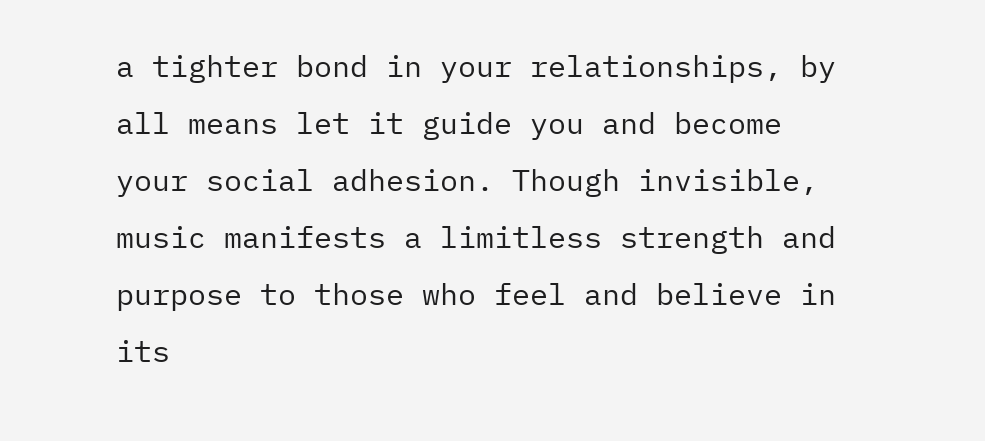a tighter bond in your relationships, by all means let it guide you and become your social adhesion. Though invisible, music manifests a limitless strength and purpose to those who feel and believe in its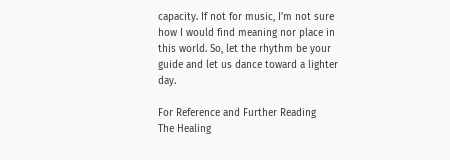capacity. If not for music, I’m not sure how I would find meaning nor place in this world. So, let the rhythm be your guide and let us dance toward a lighter day.

For Reference and Further Reading
The Healing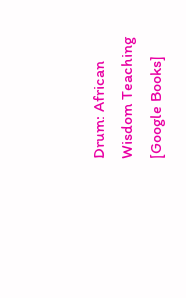Drum: African Wisdom Teaching [Google Books]